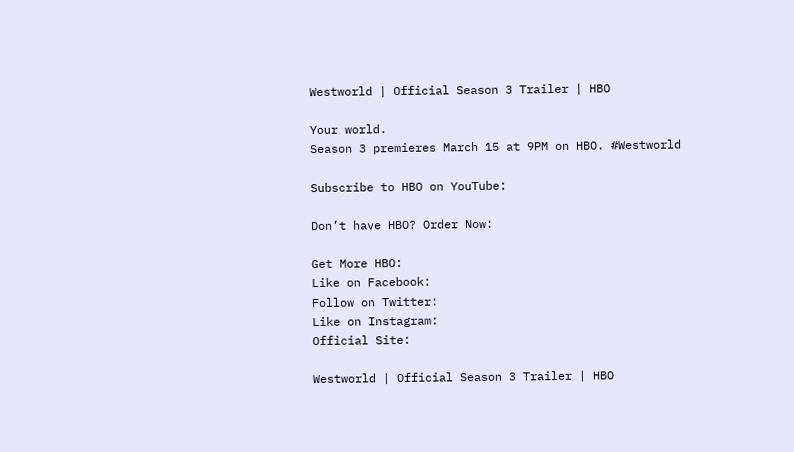Westworld | Official Season 3 Trailer | HBO

Your world.
Season 3 premieres March 15 at 9PM on HBO. #Westworld

Subscribe to HBO on YouTube:

Don’t have HBO? Order Now:

Get More HBO:
Like on Facebook:
Follow on Twitter:
Like on Instagram:
Official Site:

Westworld | Official Season 3 Trailer | HBO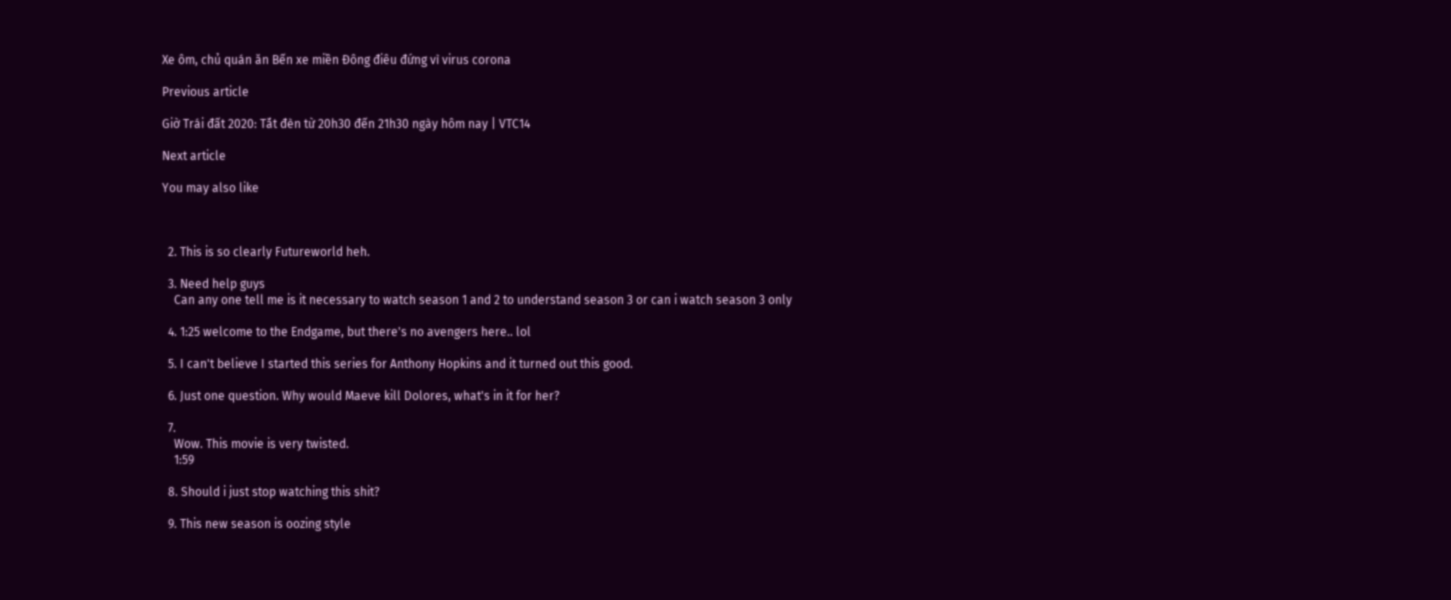Xe ôm, chủ quán ăn Bến xe miền Đông điêu đứng vì virus corona

Previous article

Giờ Trái đất 2020: Tắt đèn từ 20h30 đến 21h30 ngày hôm nay | VTC14

Next article

You may also like



  2. This is so clearly Futureworld heh.

  3. Need help guys
    Can any one tell me is it necessary to watch season 1 and 2 to understand season 3 or can i watch season 3 only

  4. 1:25 welcome to the Endgame, but there's no avengers here.. lol

  5. I can't believe I started this series for Anthony Hopkins and it turned out this good.

  6. Just one question. Why would Maeve kill Dolores, what's in it for her?

  7.
    Wow. This movie is very twisted.
    1:59

  8. Should i just stop watching this shit?

  9. This new season is oozing style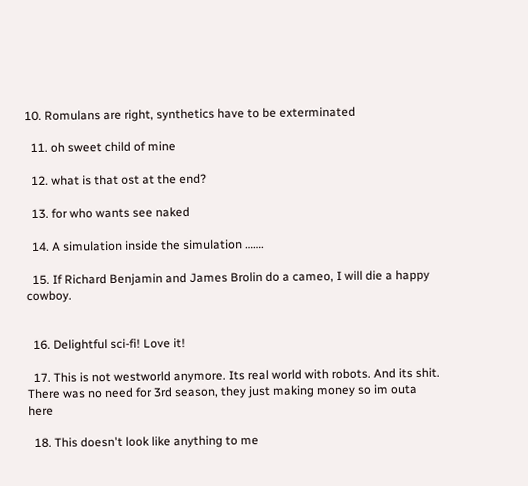10. Romulans are right, synthetics have to be exterminated

  11. oh sweet child of mine

  12. what is that ost at the end?

  13. for who wants see naked

  14. A simulation inside the simulation …….

  15. If Richard Benjamin and James Brolin do a cameo, I will die a happy cowboy.


  16. Delightful sci-fi! Love it!

  17. This is not westworld anymore. Its real world with robots. And its shit. There was no need for 3rd season, they just making money so im outa here

  18. This doesn't look like anything to me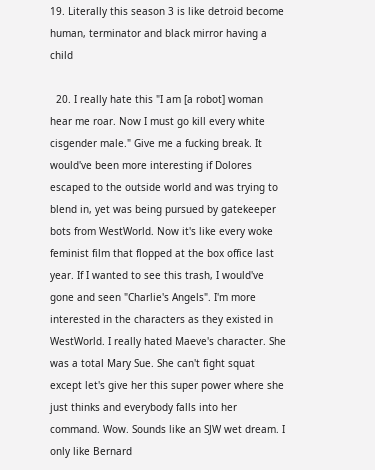19. Literally this season 3 is like detroid become human, terminator and black mirror having a child

  20. I really hate this "I am [a robot] woman hear me roar. Now I must go kill every white cisgender male." Give me a fucking break. It would've been more interesting if Dolores escaped to the outside world and was trying to blend in, yet was being pursued by gatekeeper bots from WestWorld. Now it's like every woke feminist film that flopped at the box office last year. If I wanted to see this trash, I would've gone and seen "Charlie's Angels". I'm more interested in the characters as they existed in WestWorld. I really hated Maeve's character. She was a total Mary Sue. She can't fight squat except let's give her this super power where she just thinks and everybody falls into her command. Wow. Sounds like an SJW wet dream. I only like Bernard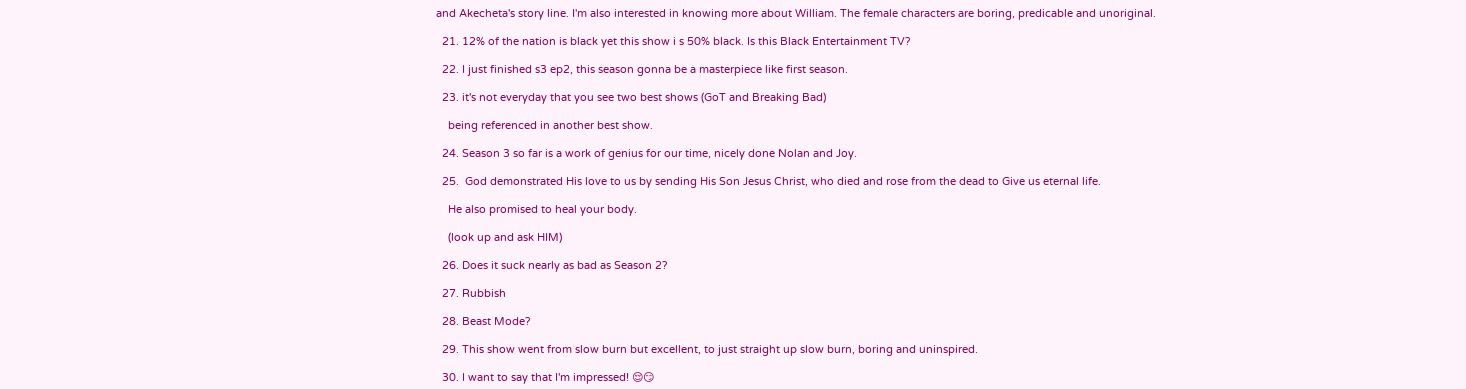and Akecheta's story line. I'm also interested in knowing more about William. The female characters are boring, predicable and unoriginal.

  21. 12% of the nation is black yet this show i s 50% black. Is this Black Entertainment TV?

  22. I just finished s3 ep2, this season gonna be a masterpiece like first season.

  23. it's not everyday that you see two best shows (GoT and Breaking Bad)

    being referenced in another best show.

  24. Season 3 so far is a work of genius for our time, nicely done Nolan and Joy.

  25.  God demonstrated His love to us by sending His Son Jesus Christ, who died and rose from the dead to Give us eternal life.

    He also promised to heal your body.

    (look up and ask HIM)

  26. Does it suck nearly as bad as Season 2?

  27. Rubbish

  28. Beast Mode?

  29. This show went from slow burn but excellent, to just straight up slow burn, boring and uninspired.

  30. I want to say that I'm impressed! 😌😏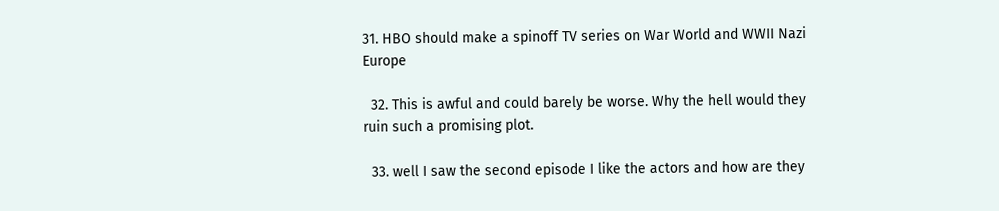31. HBO should make a spinoff TV series on War World and WWII Nazi Europe

  32. This is awful and could barely be worse. Why the hell would they ruin such a promising plot.

  33. well I saw the second episode I like the actors and how are they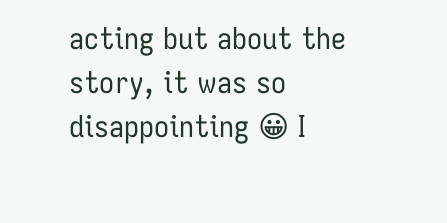acting but about the story, it was so disappointing 😀 I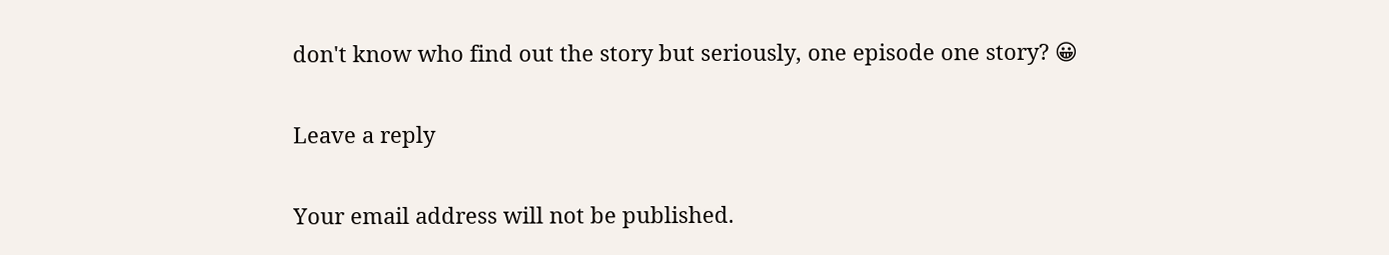don't know who find out the story but seriously, one episode one story? 😀

Leave a reply

Your email address will not be published.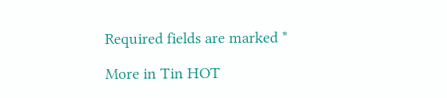Required fields are marked *

More in Tin HOT